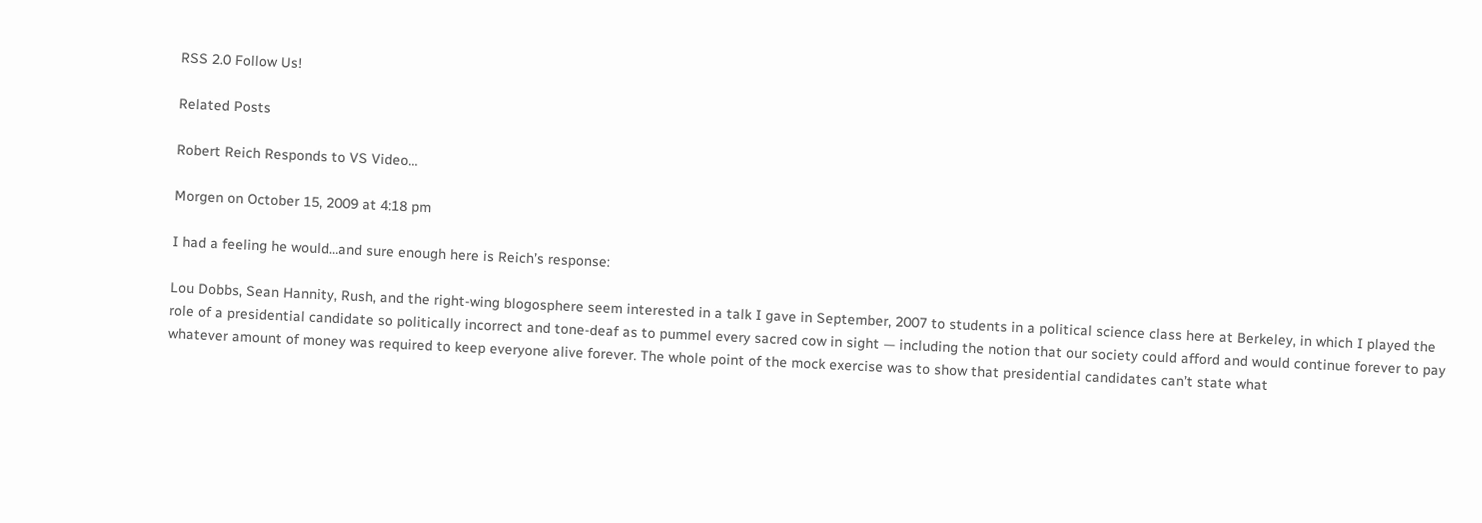RSS 2.0 Follow Us!

Related Posts

Robert Reich Responds to VS Video…

Morgen on October 15, 2009 at 4:18 pm

I had a feeling he would…and sure enough here is Reich’s response:

Lou Dobbs, Sean Hannity, Rush, and the right-wing blogosphere seem interested in a talk I gave in September, 2007 to students in a political science class here at Berkeley, in which I played the role of a presidential candidate so politically incorrect and tone-deaf as to pummel every sacred cow in sight — including the notion that our society could afford and would continue forever to pay whatever amount of money was required to keep everyone alive forever. The whole point of the mock exercise was to show that presidential candidates can’t state what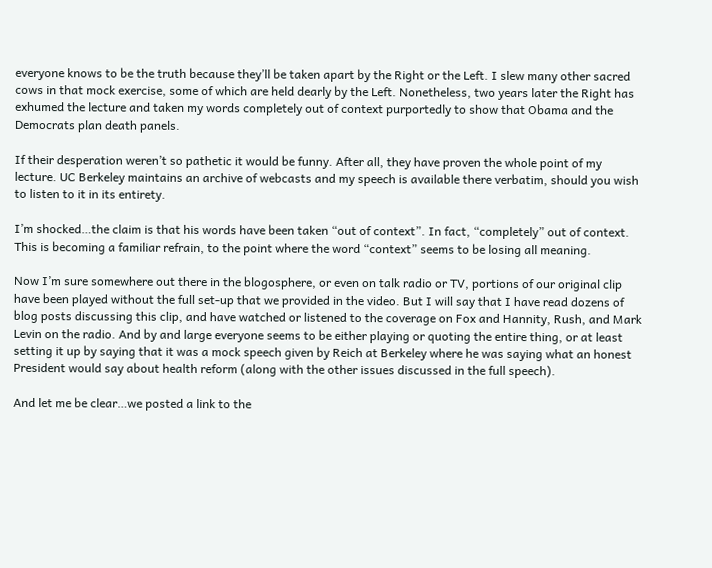everyone knows to be the truth because they’ll be taken apart by the Right or the Left. I slew many other sacred cows in that mock exercise, some of which are held dearly by the Left. Nonetheless, two years later the Right has exhumed the lecture and taken my words completely out of context purportedly to show that Obama and the Democrats plan death panels.

If their desperation weren’t so pathetic it would be funny. After all, they have proven the whole point of my lecture. UC Berkeley maintains an archive of webcasts and my speech is available there verbatim, should you wish to listen to it in its entirety.

I’m shocked…the claim is that his words have been taken “out of context”. In fact, “completely” out of context. This is becoming a familiar refrain, to the point where the word “context” seems to be losing all meaning.

Now I’m sure somewhere out there in the blogosphere, or even on talk radio or TV, portions of our original clip have been played without the full set-up that we provided in the video. But I will say that I have read dozens of blog posts discussing this clip, and have watched or listened to the coverage on Fox and Hannity, Rush, and Mark Levin on the radio. And by and large everyone seems to be either playing or quoting the entire thing, or at least setting it up by saying that it was a mock speech given by Reich at Berkeley where he was saying what an honest President would say about health reform (along with the other issues discussed in the full speech).

And let me be clear…we posted a link to the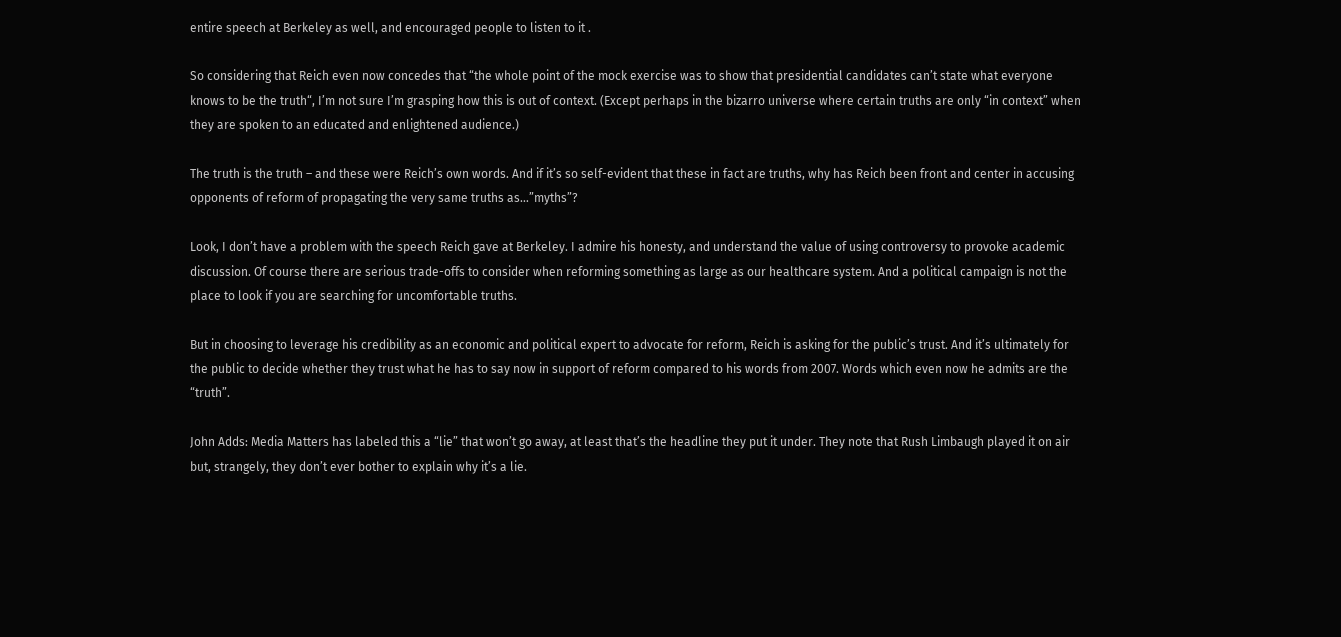entire speech at Berkeley as well, and encouraged people to listen to it .

So considering that Reich even now concedes that “the whole point of the mock exercise was to show that presidential candidates can’t state what everyone knows to be the truth“, I’m not sure I’m grasping how this is out of context. (Except perhaps in the bizarro universe where certain truths are only “in context” when they are spoken to an educated and enlightened audience.)

The truth is the truth – and these were Reich’s own words. And if it’s so self-evident that these in fact are truths, why has Reich been front and center in accusing opponents of reform of propagating the very same truths as…”myths”?

Look, I don’t have a problem with the speech Reich gave at Berkeley. I admire his honesty, and understand the value of using controversy to provoke academic discussion. Of course there are serious trade-offs to consider when reforming something as large as our healthcare system. And a political campaign is not the place to look if you are searching for uncomfortable truths.

But in choosing to leverage his credibility as an economic and political expert to advocate for reform, Reich is asking for the public’s trust. And it’s ultimately for the public to decide whether they trust what he has to say now in support of reform compared to his words from 2007. Words which even now he admits are the “truth”.

John Adds: Media Matters has labeled this a “lie” that won’t go away, at least that’s the headline they put it under. They note that Rush Limbaugh played it on air but, strangely, they don’t ever bother to explain why it’s a lie.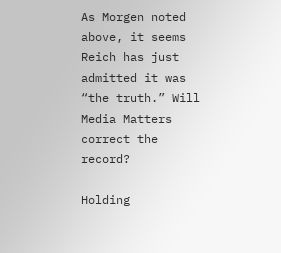As Morgen noted above, it seems Reich has just admitted it was “the truth.” Will Media Matters correct the record?

Holding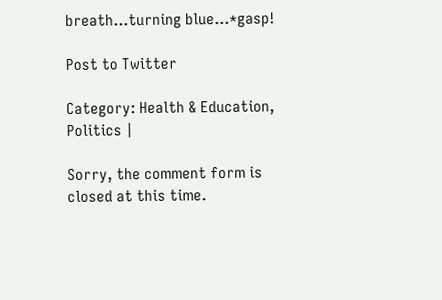breath…turning blue…*gasp!

Post to Twitter

Category: Health & Education, Politics |

Sorry, the comment form is closed at this time.